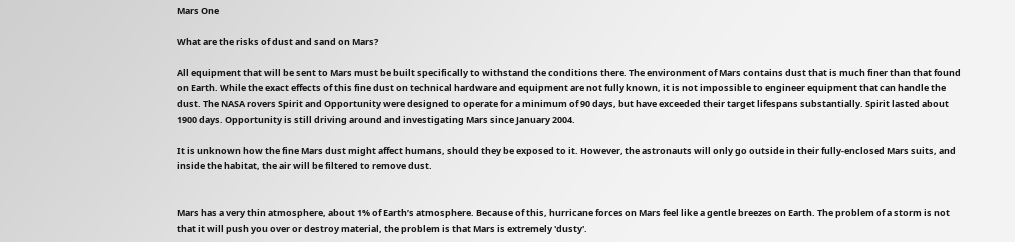Mars One

What are the risks of dust and sand on Mars?

All equipment that will be sent to Mars must be built specifically to withstand the conditions there. The environment of Mars contains dust that is much finer than that found on Earth. While the exact effects of this fine dust on technical hardware and equipment are not fully known, it is not impossible to engineer equipment that can handle the dust. The NASA rovers Spirit and Opportunity were designed to operate for a minimum of 90 days, but have exceeded their target lifespans substantially. Spirit lasted about 1900 days. Opportunity is still driving around and investigating Mars since January 2004.

It is unknown how the fine Mars dust might affect humans, should they be exposed to it. However, the astronauts will only go outside in their fully-enclosed Mars suits, and inside the habitat, the air will be filtered to remove dust.


Mars has a very thin atmosphere, about 1% of Earth’s atmosphere. Because of this, hurricane forces on Mars feel like a gentle breezes on Earth. The problem of a storm is not that it will push you over or destroy material, the problem is that Mars is extremely 'dusty'.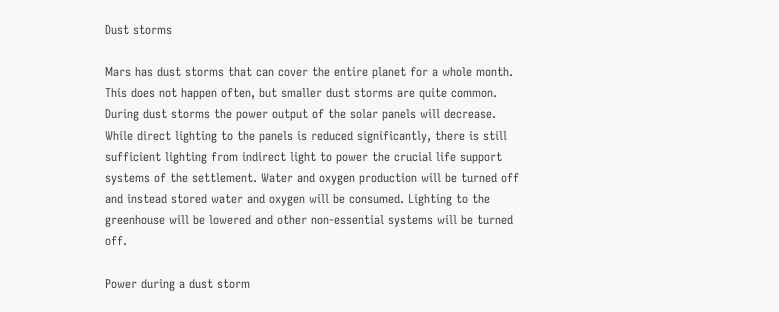Dust storms

Mars has dust storms that can cover the entire planet for a whole month. This does not happen often, but smaller dust storms are quite common.
During dust storms the power output of the solar panels will decrease. While direct lighting to the panels is reduced significantly, there is still sufficient lighting from indirect light to power the crucial life support systems of the settlement. Water and oxygen production will be turned off and instead stored water and oxygen will be consumed. Lighting to the greenhouse will be lowered and other non-essential systems will be turned off.

Power during a dust storm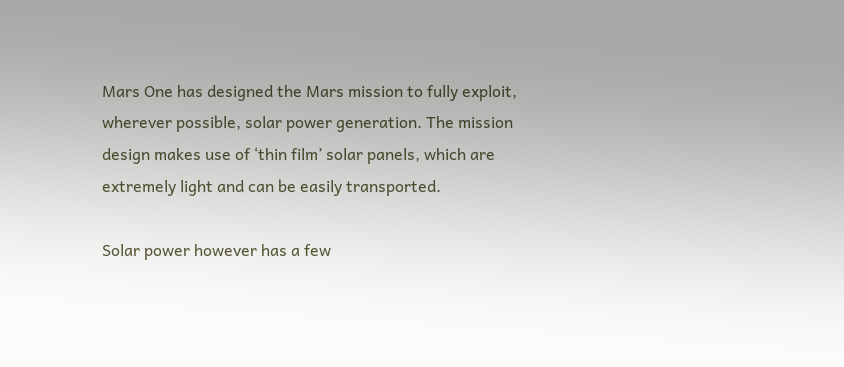Mars One has designed the Mars mission to fully exploit, wherever possible, solar power generation. The mission design makes use of ‘thin film’ solar panels, which are extremely light and can be easily transported.

Solar power however has a few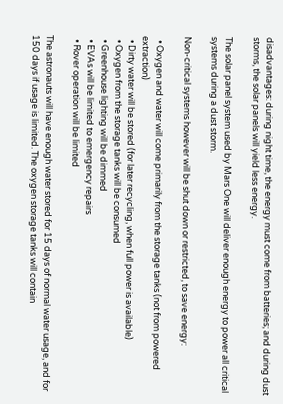disadvantages: during night time, the energy must come from batteries; and during dust storms, the solar panels will yield less energy.

The solar panel system used by Mars One will deliver enough energy to power all critical systems during a dust storm.

Non-critical systems however will be shut down or restricted, to save energy:

  • Oxygen and water will come primarily from the storage tanks (not from powered extraction)
  • Dirty water will be stored (for later recycling, when full power is available)
  • Oxygen from the storage tanks will be consumed
  • Greenhouse lighting will be dimmed
  • EVAs will be limited to emergency repairs
  • Rover operation will be limited

The astronauts will have enough water stored for 15 days of normal water usage, and for 150 days if usage is limited. The oxygen storage tanks will contain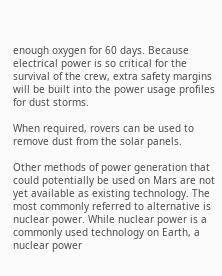enough oxygen for 60 days. Because electrical power is so critical for the survival of the crew, extra safety margins will be built into the power usage profiles for dust storms.

When required, rovers can be used to remove dust from the solar panels.

Other methods of power generation that could potentially be used on Mars are not yet available as existing technology. The most commonly referred to alternative is nuclear power. While nuclear power is a commonly used technology on Earth, a nuclear power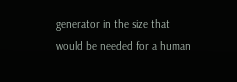generator in the size that would be needed for a human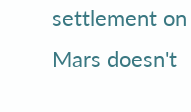settlement on Mars doesn't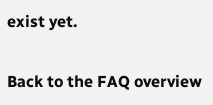exist yet.

Back to the FAQ overview